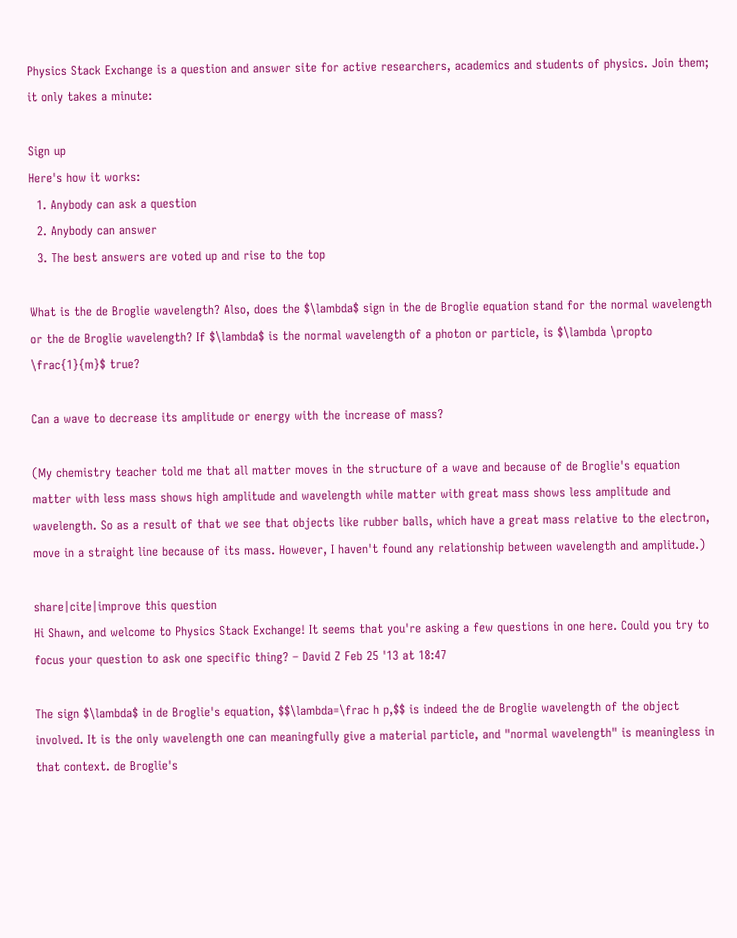Physics Stack Exchange is a question and answer site for active researchers, academics and students of physics. Join them; it only takes a minute:

Sign up
Here's how it works:
  1. Anybody can ask a question
  2. Anybody can answer
  3. The best answers are voted up and rise to the top

What is the de Broglie wavelength? Also, does the $\lambda$ sign in the de Broglie equation stand for the normal wavelength or the de Broglie wavelength? If $\lambda$ is the normal wavelength of a photon or particle, is $\lambda \propto \frac{1}{m}$ true?

Can a wave to decrease its amplitude or energy with the increase of mass?

(My chemistry teacher told me that all matter moves in the structure of a wave and because of de Broglie's equation matter with less mass shows high amplitude and wavelength while matter with great mass shows less amplitude and wavelength. So as a result of that we see that objects like rubber balls, which have a great mass relative to the electron, move in a straight line because of its mass. However, I haven't found any relationship between wavelength and amplitude.)

share|cite|improve this question
Hi Shawn, and welcome to Physics Stack Exchange! It seems that you're asking a few questions in one here. Could you try to focus your question to ask one specific thing? – David Z Feb 25 '13 at 18:47

The sign $\lambda$ in de Broglie's equation, $$\lambda=\frac h p,$$ is indeed the de Broglie wavelength of the object involved. It is the only wavelength one can meaningfully give a material particle, and "normal wavelength" is meaningless in that context. de Broglie's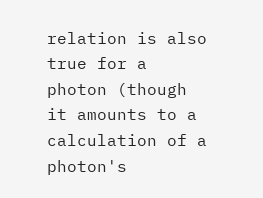relation is also true for a photon (though it amounts to a calculation of a photon's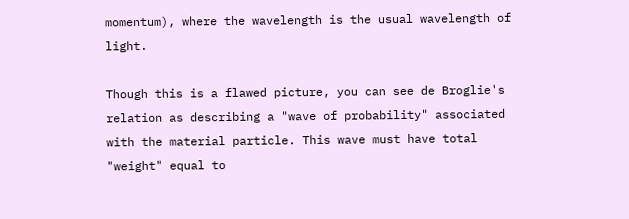momentum), where the wavelength is the usual wavelength of light.

Though this is a flawed picture, you can see de Broglie's relation as describing a "wave of probability" associated with the material particle. This wave must have total "weight" equal to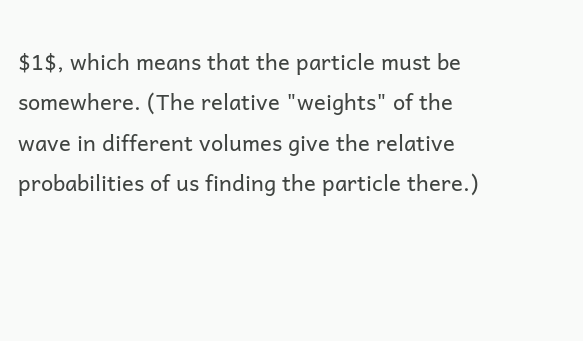$1$, which means that the particle must be somewhere. (The relative "weights" of the wave in different volumes give the relative probabilities of us finding the particle there.)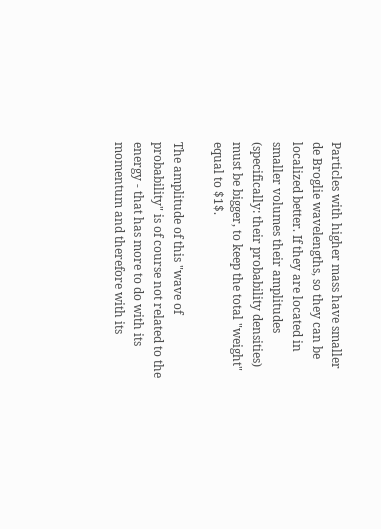Particles with higher mass have smaller de Broglie wavelengths, so they can be localized better. If they are located in smaller volumes their amplitudes (specifically: their probability densities) must be bigger, to keep the total "weight" equal to $1$.

The amplitude of this "wave of probability" is of course not related to the energy - that has more to do with its momentum and therefore with its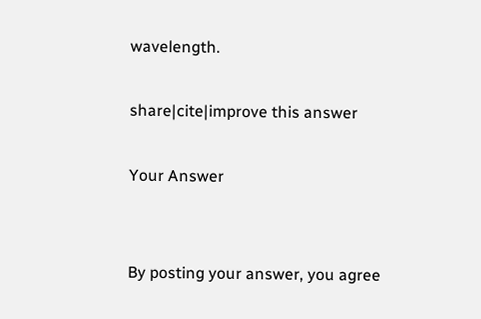wavelength.

share|cite|improve this answer

Your Answer


By posting your answer, you agree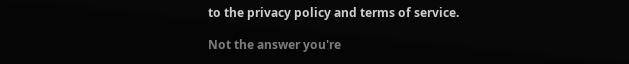to the privacy policy and terms of service.

Not the answer you're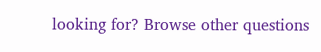looking for? Browse other questions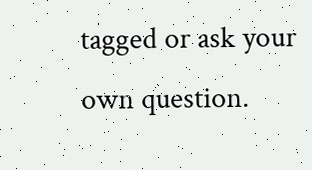tagged or ask your own question.